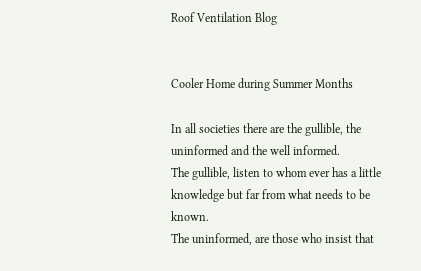Roof Ventilation Blog


Cooler Home during Summer Months

In all societies there are the gullible, the uninformed and the well informed.
The gullible, listen to whom ever has a little knowledge but far from what needs to be known.
The uninformed, are those who insist that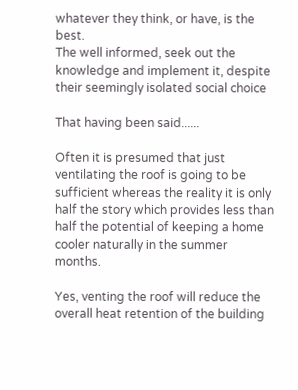whatever they think, or have, is the best.
The well informed, seek out the knowledge and implement it, despite their seemingly isolated social choice

That having been said......

Often it is presumed that just ventilating the roof is going to be sufficient whereas the reality it is only half the story which provides less than half the potential of keeping a home cooler naturally in the summer months.

Yes, venting the roof will reduce the overall heat retention of the building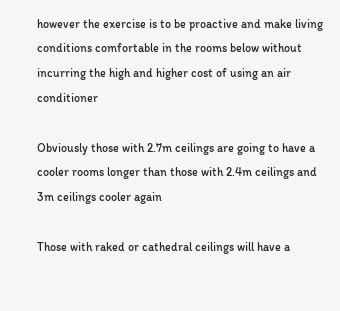however the exercise is to be proactive and make living conditions comfortable in the rooms below without incurring the high and higher cost of using an air conditioner

Obviously those with 2.7m ceilings are going to have a cooler rooms longer than those with 2.4m ceilings and 3m ceilings cooler again

Those with raked or cathedral ceilings will have a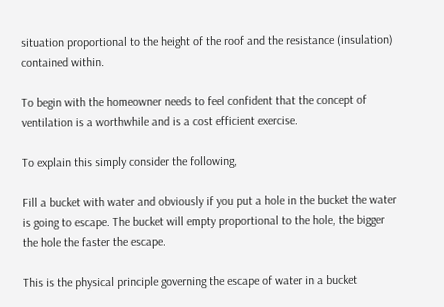situation proportional to the height of the roof and the resistance (insulation) contained within.

To begin with the homeowner needs to feel confident that the concept of ventilation is a worthwhile and is a cost efficient exercise.

To explain this simply consider the following,

Fill a bucket with water and obviously if you put a hole in the bucket the water is going to escape. The bucket will empty proportional to the hole, the bigger the hole the faster the escape.

This is the physical principle governing the escape of water in a bucket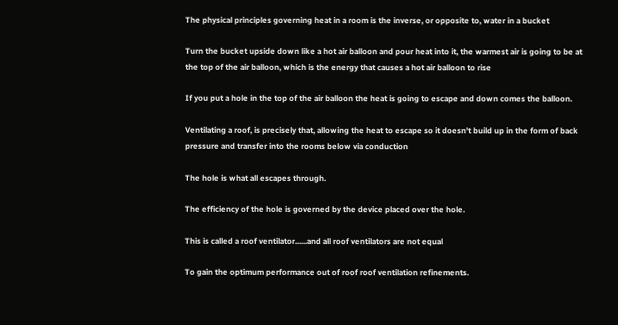The physical principles governing heat in a room is the inverse, or opposite to, water in a bucket

Turn the bucket upside down like a hot air balloon and pour heat into it, the warmest air is going to be at the top of the air balloon, which is the energy that causes a hot air balloon to rise

If you put a hole in the top of the air balloon the heat is going to escape and down comes the balloon.

Ventilating a roof, is precisely that, allowing the heat to escape so it doesn't build up in the form of back pressure and transfer into the rooms below via conduction

The hole is what all escapes through.

The efficiency of the hole is governed by the device placed over the hole.

This is called a roof ventilator......and all roof ventilators are not equal

To gain the optimum performance out of roof roof ventilation refinements.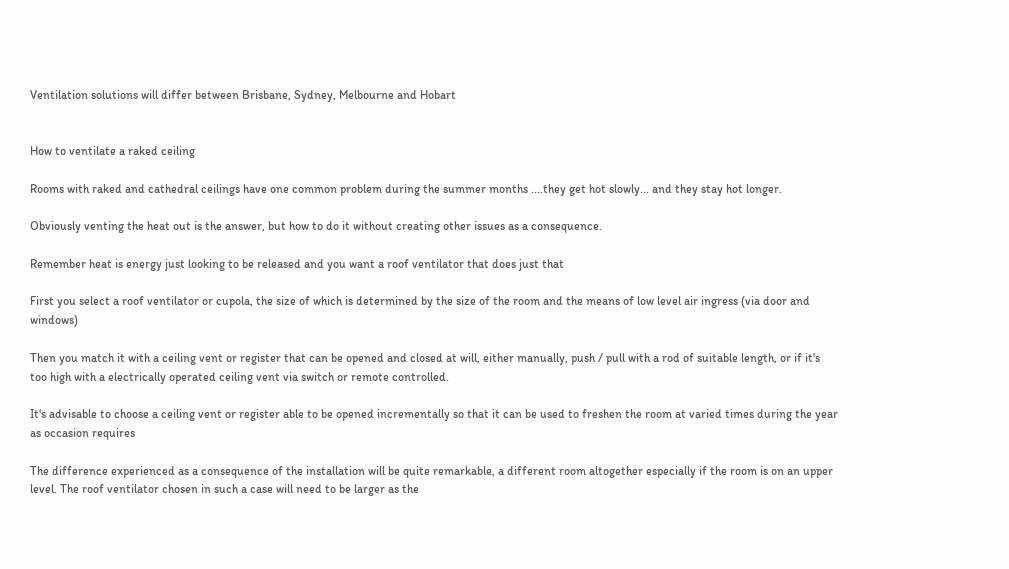Ventilation solutions will differ between Brisbane, Sydney, Melbourne and Hobart


How to ventilate a raked ceiling

Rooms with raked and cathedral ceilings have one common problem during the summer months ....they get hot slowly... and they stay hot longer.

Obviously venting the heat out is the answer, but how to do it without creating other issues as a consequence.

Remember heat is energy just looking to be released and you want a roof ventilator that does just that

First you select a roof ventilator or cupola, the size of which is determined by the size of the room and the means of low level air ingress (via door and windows)

Then you match it with a ceiling vent or register that can be opened and closed at will, either manually, push / pull with a rod of suitable length, or if it's too high with a electrically operated ceiling vent via switch or remote controlled.

It's advisable to choose a ceiling vent or register able to be opened incrementally so that it can be used to freshen the room at varied times during the year as occasion requires

The difference experienced as a consequence of the installation will be quite remarkable, a different room altogether especially if the room is on an upper level. The roof ventilator chosen in such a case will need to be larger as the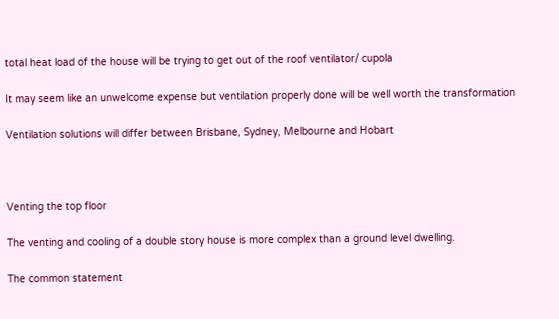total heat load of the house will be trying to get out of the roof ventilator/ cupola

It may seem like an unwelcome expense but ventilation properly done will be well worth the transformation

Ventilation solutions will differ between Brisbane, Sydney, Melbourne and Hobart



Venting the top floor

The venting and cooling of a double story house is more complex than a ground level dwelling.

The common statement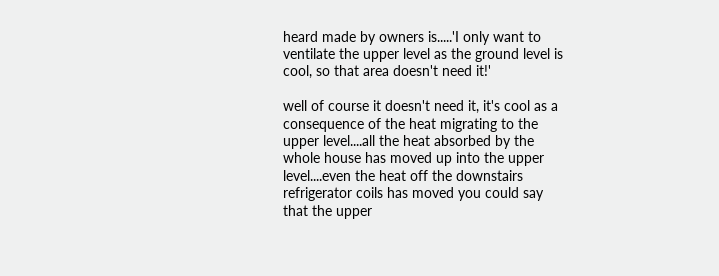heard made by owners is.....'I only want to ventilate the upper level as the ground level is cool, so that area doesn't need it!'

well of course it doesn't need it, it's cool as a consequence of the heat migrating to the upper level....all the heat absorbed by the whole house has moved up into the upper level....even the heat off the downstairs refrigerator coils has moved you could say that the upper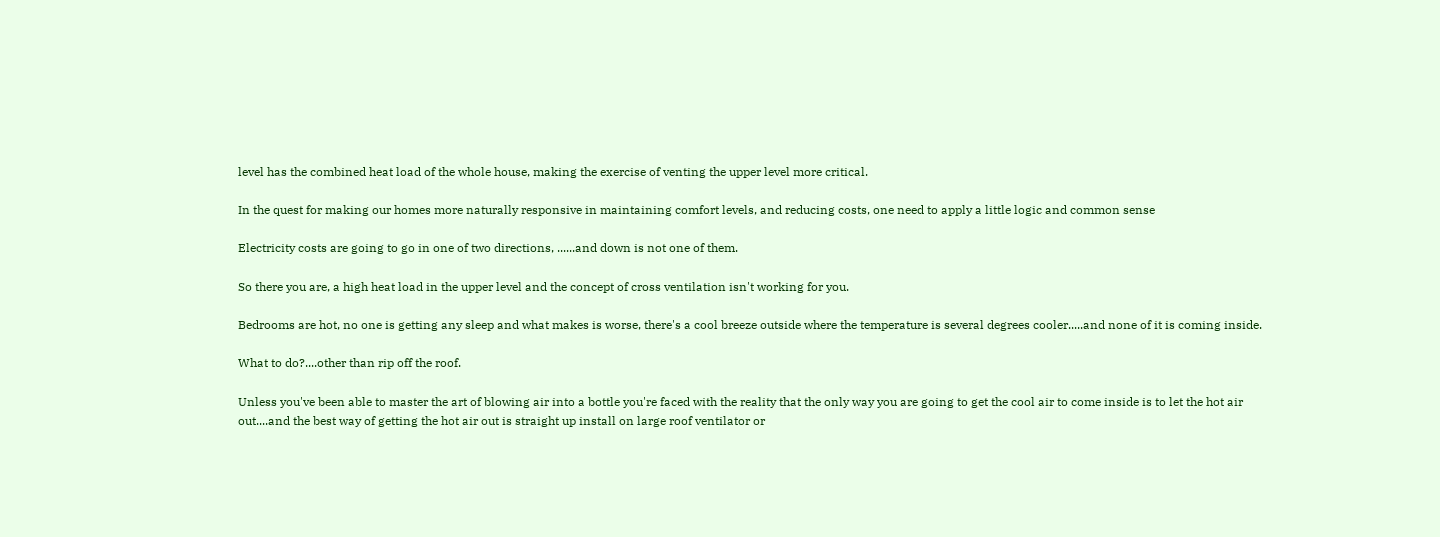level has the combined heat load of the whole house, making the exercise of venting the upper level more critical.

In the quest for making our homes more naturally responsive in maintaining comfort levels, and reducing costs, one need to apply a little logic and common sense

Electricity costs are going to go in one of two directions, ......and down is not one of them.

So there you are, a high heat load in the upper level and the concept of cross ventilation isn't working for you.

Bedrooms are hot, no one is getting any sleep and what makes is worse, there's a cool breeze outside where the temperature is several degrees cooler.....and none of it is coming inside.

What to do?....other than rip off the roof.

Unless you've been able to master the art of blowing air into a bottle you're faced with the reality that the only way you are going to get the cool air to come inside is to let the hot air out....and the best way of getting the hot air out is straight up install on large roof ventilator or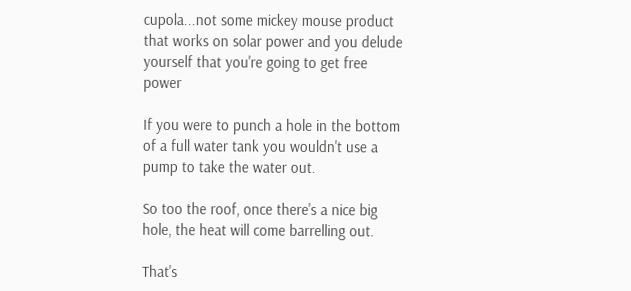cupola...not some mickey mouse product that works on solar power and you delude yourself that you're going to get free power

If you were to punch a hole in the bottom of a full water tank you wouldn't use a pump to take the water out.

So too the roof, once there's a nice big hole, the heat will come barrelling out.

That's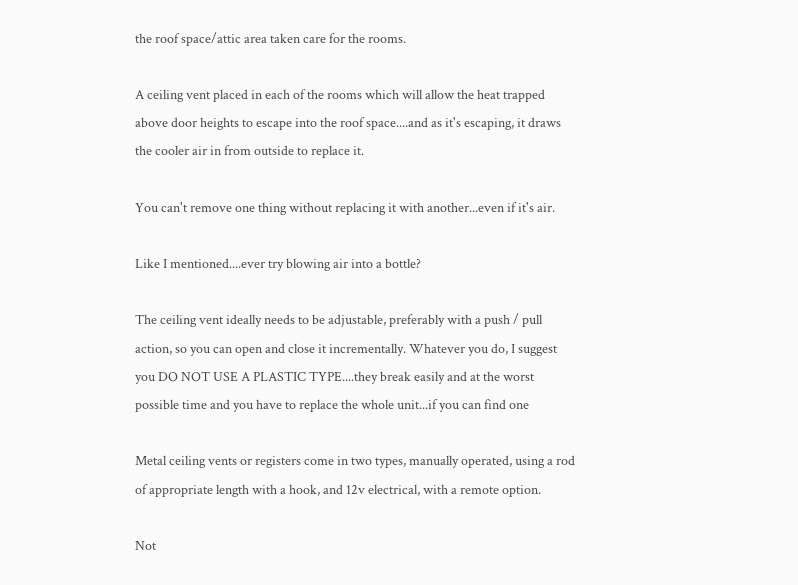the roof space/attic area taken care for the rooms.

A ceiling vent placed in each of the rooms which will allow the heat trapped above door heights to escape into the roof space....and as it's escaping, it draws the cooler air in from outside to replace it.

You can't remove one thing without replacing it with another...even if it's air.

Like I mentioned....ever try blowing air into a bottle?

The ceiling vent ideally needs to be adjustable, preferably with a push / pull action, so you can open and close it incrementally. Whatever you do, I suggest you DO NOT USE A PLASTIC TYPE....they break easily and at the worst possible time and you have to replace the whole unit...if you can find one

Metal ceiling vents or registers come in two types, manually operated, using a rod of appropriate length with a hook, and 12v electrical, with a remote option.

Not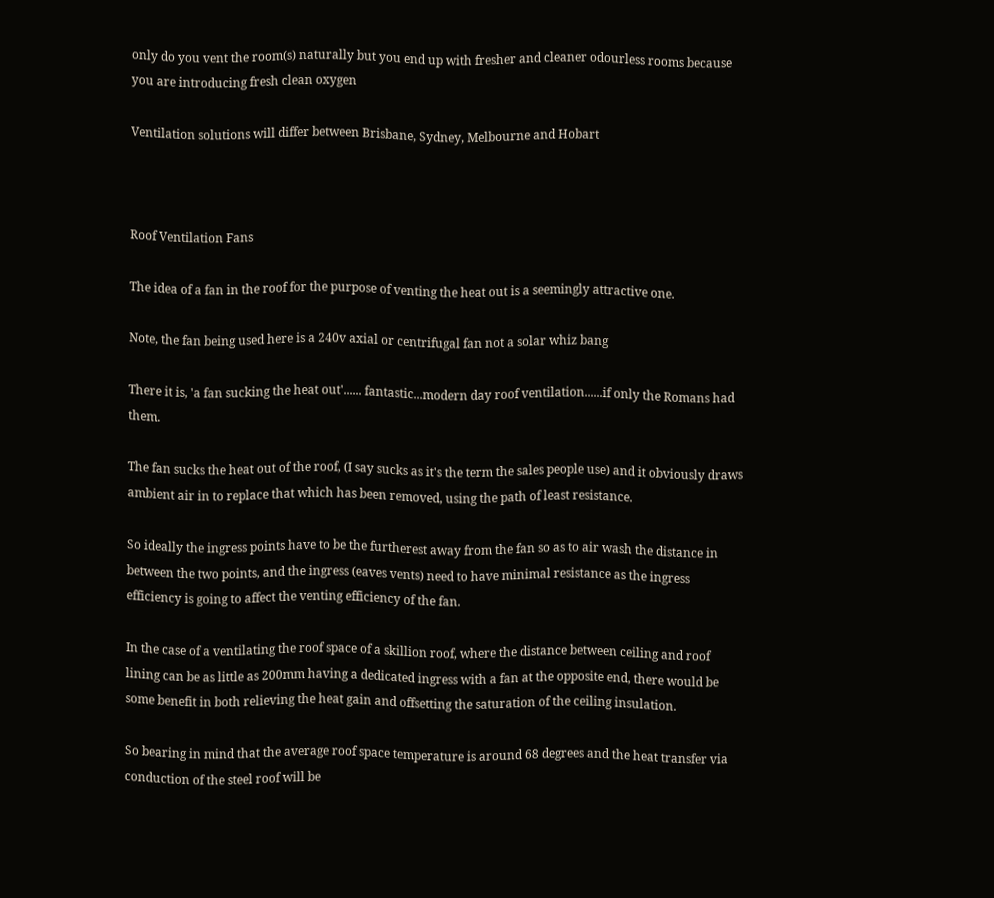only do you vent the room(s) naturally but you end up with fresher and cleaner odourless rooms because you are introducing fresh clean oxygen

Ventilation solutions will differ between Brisbane, Sydney, Melbourne and Hobart



Roof Ventilation Fans

The idea of a fan in the roof for the purpose of venting the heat out is a seemingly attractive one.

Note, the fan being used here is a 240v axial or centrifugal fan not a solar whiz bang

There it is, 'a fan sucking the heat out'...... fantastic...modern day roof ventilation......if only the Romans had them.

The fan sucks the heat out of the roof, (I say sucks as it's the term the sales people use) and it obviously draws ambient air in to replace that which has been removed, using the path of least resistance.

So ideally the ingress points have to be the furtherest away from the fan so as to air wash the distance in between the two points, and the ingress (eaves vents) need to have minimal resistance as the ingress efficiency is going to affect the venting efficiency of the fan.

In the case of a ventilating the roof space of a skillion roof, where the distance between ceiling and roof lining can be as little as 200mm having a dedicated ingress with a fan at the opposite end, there would be some benefit in both relieving the heat gain and offsetting the saturation of the ceiling insulation.

So bearing in mind that the average roof space temperature is around 68 degrees and the heat transfer via conduction of the steel roof will be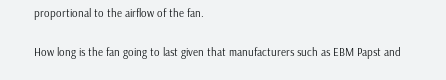proportional to the airflow of the fan.

How long is the fan going to last given that manufacturers such as EBM Papst and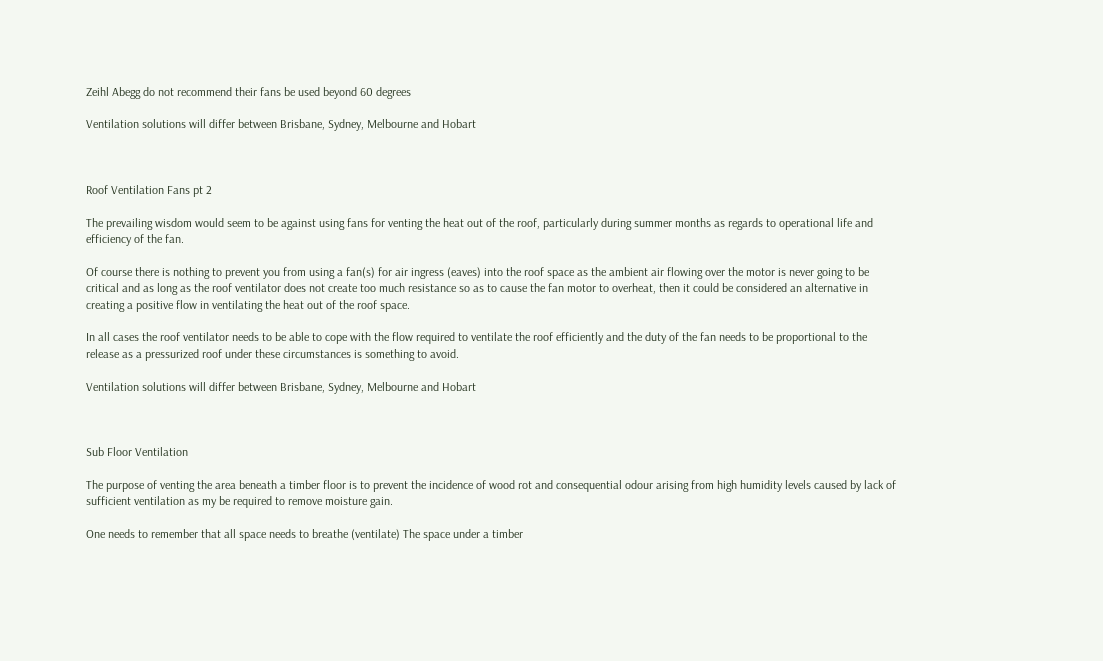Zeihl Abegg do not recommend their fans be used beyond 60 degrees

Ventilation solutions will differ between Brisbane, Sydney, Melbourne and Hobart



Roof Ventilation Fans pt 2

The prevailing wisdom would seem to be against using fans for venting the heat out of the roof, particularly during summer months as regards to operational life and efficiency of the fan.

Of course there is nothing to prevent you from using a fan(s) for air ingress (eaves) into the roof space as the ambient air flowing over the motor is never going to be critical and as long as the roof ventilator does not create too much resistance so as to cause the fan motor to overheat, then it could be considered an alternative in creating a positive flow in ventilating the heat out of the roof space.

In all cases the roof ventilator needs to be able to cope with the flow required to ventilate the roof efficiently and the duty of the fan needs to be proportional to the release as a pressurized roof under these circumstances is something to avoid.

Ventilation solutions will differ between Brisbane, Sydney, Melbourne and Hobart



Sub Floor Ventilation

The purpose of venting the area beneath a timber floor is to prevent the incidence of wood rot and consequential odour arising from high humidity levels caused by lack of sufficient ventilation as my be required to remove moisture gain.

One needs to remember that all space needs to breathe (ventilate) The space under a timber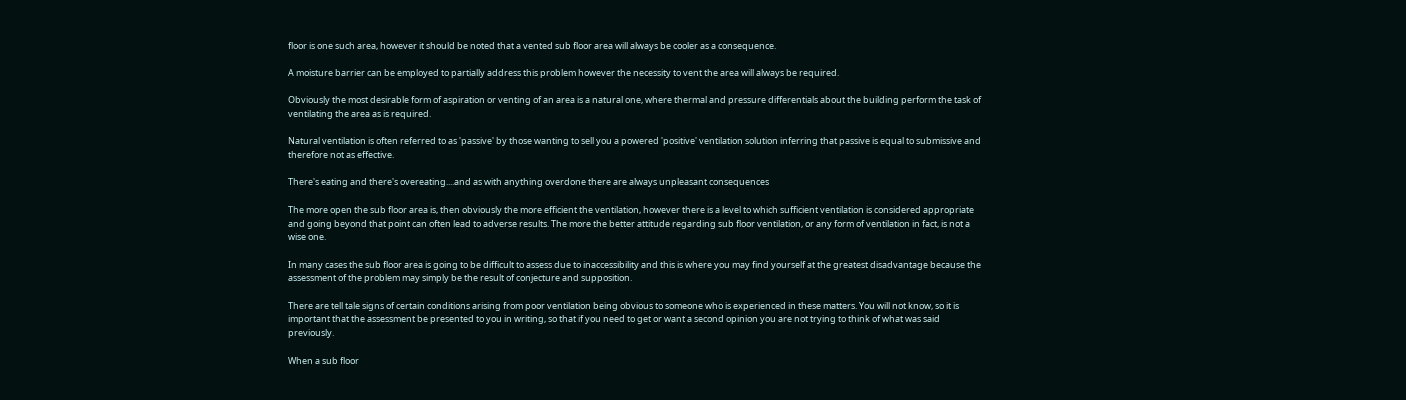floor is one such area, however it should be noted that a vented sub floor area will always be cooler as a consequence.

A moisture barrier can be employed to partially address this problem however the necessity to vent the area will always be required.

Obviously the most desirable form of aspiration or venting of an area is a natural one, where thermal and pressure differentials about the building perform the task of ventilating the area as is required.

Natural ventilation is often referred to as 'passive' by those wanting to sell you a powered 'positive' ventilation solution inferring that passive is equal to submissive and therefore not as effective.

There's eating and there's overeating....and as with anything overdone there are always unpleasant consequences

The more open the sub floor area is, then obviously the more efficient the ventilation, however there is a level to which sufficient ventilation is considered appropriate and going beyond that point can often lead to adverse results. The more the better attitude regarding sub floor ventilation, or any form of ventilation in fact, is not a wise one.

In many cases the sub floor area is going to be difficult to assess due to inaccessibility and this is where you may find yourself at the greatest disadvantage because the assessment of the problem may simply be the result of conjecture and supposition.

There are tell tale signs of certain conditions arising from poor ventilation being obvious to someone who is experienced in these matters. You will not know, so it is important that the assessment be presented to you in writing, so that if you need to get or want a second opinion you are not trying to think of what was said previously.

When a sub floor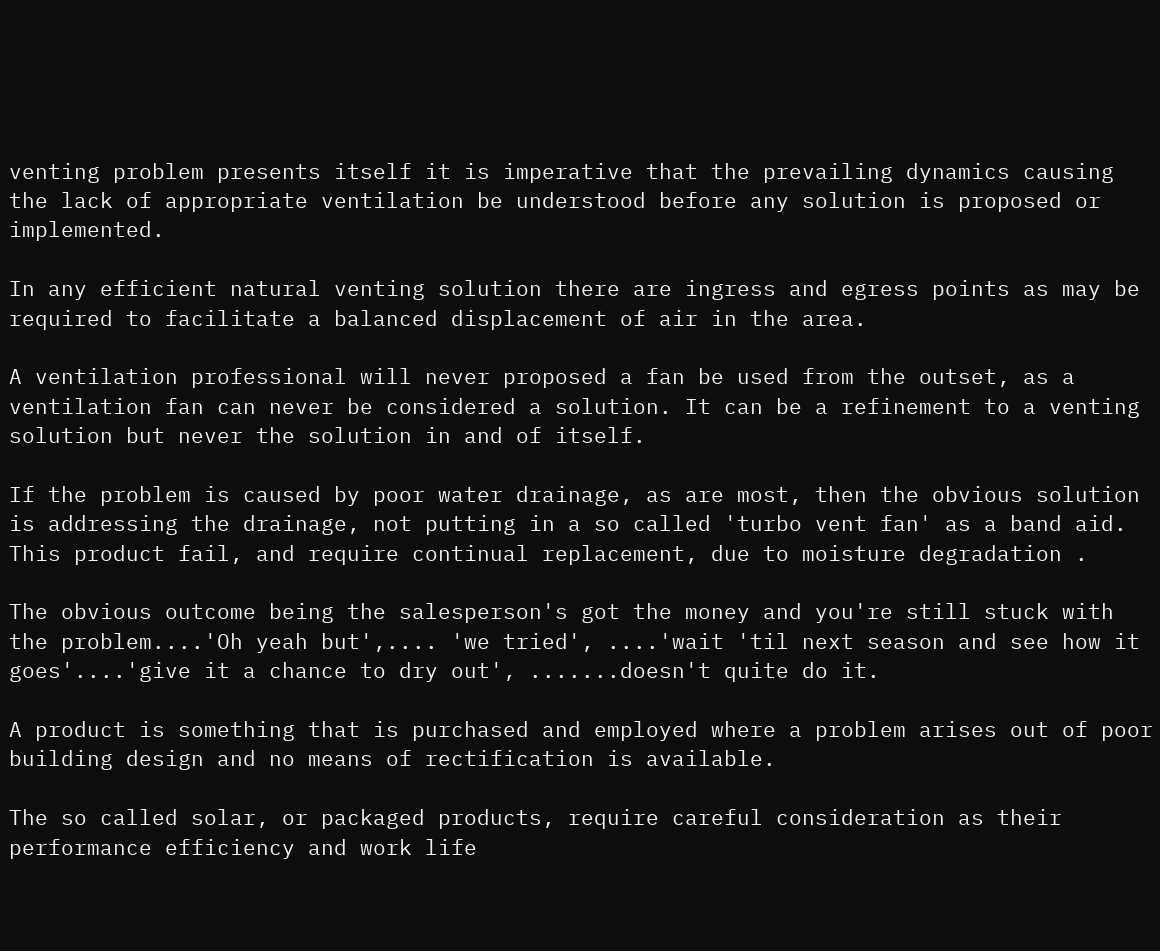venting problem presents itself it is imperative that the prevailing dynamics causing the lack of appropriate ventilation be understood before any solution is proposed or implemented.

In any efficient natural venting solution there are ingress and egress points as may be required to facilitate a balanced displacement of air in the area.

A ventilation professional will never proposed a fan be used from the outset, as a ventilation fan can never be considered a solution. It can be a refinement to a venting solution but never the solution in and of itself.

If the problem is caused by poor water drainage, as are most, then the obvious solution is addressing the drainage, not putting in a so called 'turbo vent fan' as a band aid. This product fail, and require continual replacement, due to moisture degradation .

The obvious outcome being the salesperson's got the money and you're still stuck with the problem....'Oh yeah but',.... 'we tried', ....'wait 'til next season and see how it goes'....'give it a chance to dry out', .......doesn't quite do it.

A product is something that is purchased and employed where a problem arises out of poor building design and no means of rectification is available.

The so called solar, or packaged products, require careful consideration as their performance efficiency and work life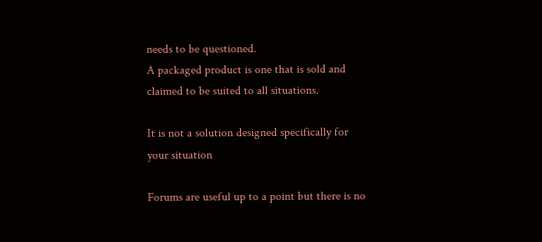needs to be questioned.
A packaged product is one that is sold and claimed to be suited to all situations.

It is not a solution designed specifically for your situation

Forums are useful up to a point but there is no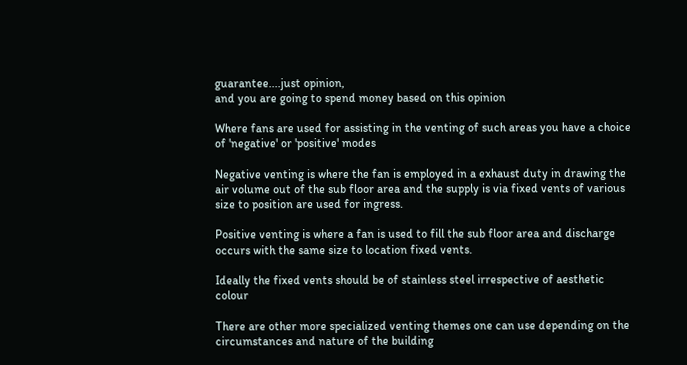guarantee....just opinion,
and you are going to spend money based on this opinion

Where fans are used for assisting in the venting of such areas you have a choice of 'negative' or 'positive' modes

Negative venting is where the fan is employed in a exhaust duty in drawing the air volume out of the sub floor area and the supply is via fixed vents of various size to position are used for ingress.

Positive venting is where a fan is used to fill the sub floor area and discharge occurs with the same size to location fixed vents.

Ideally the fixed vents should be of stainless steel irrespective of aesthetic colour

There are other more specialized venting themes one can use depending on the circumstances and nature of the building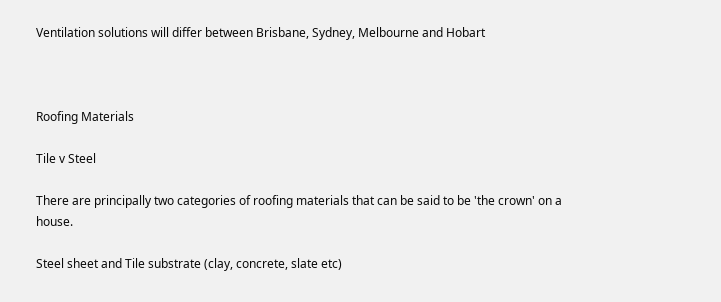Ventilation solutions will differ between Brisbane, Sydney, Melbourne and Hobart



Roofing Materials

Tile v Steel

There are principally two categories of roofing materials that can be said to be 'the crown' on a house.

Steel sheet and Tile substrate (clay, concrete, slate etc)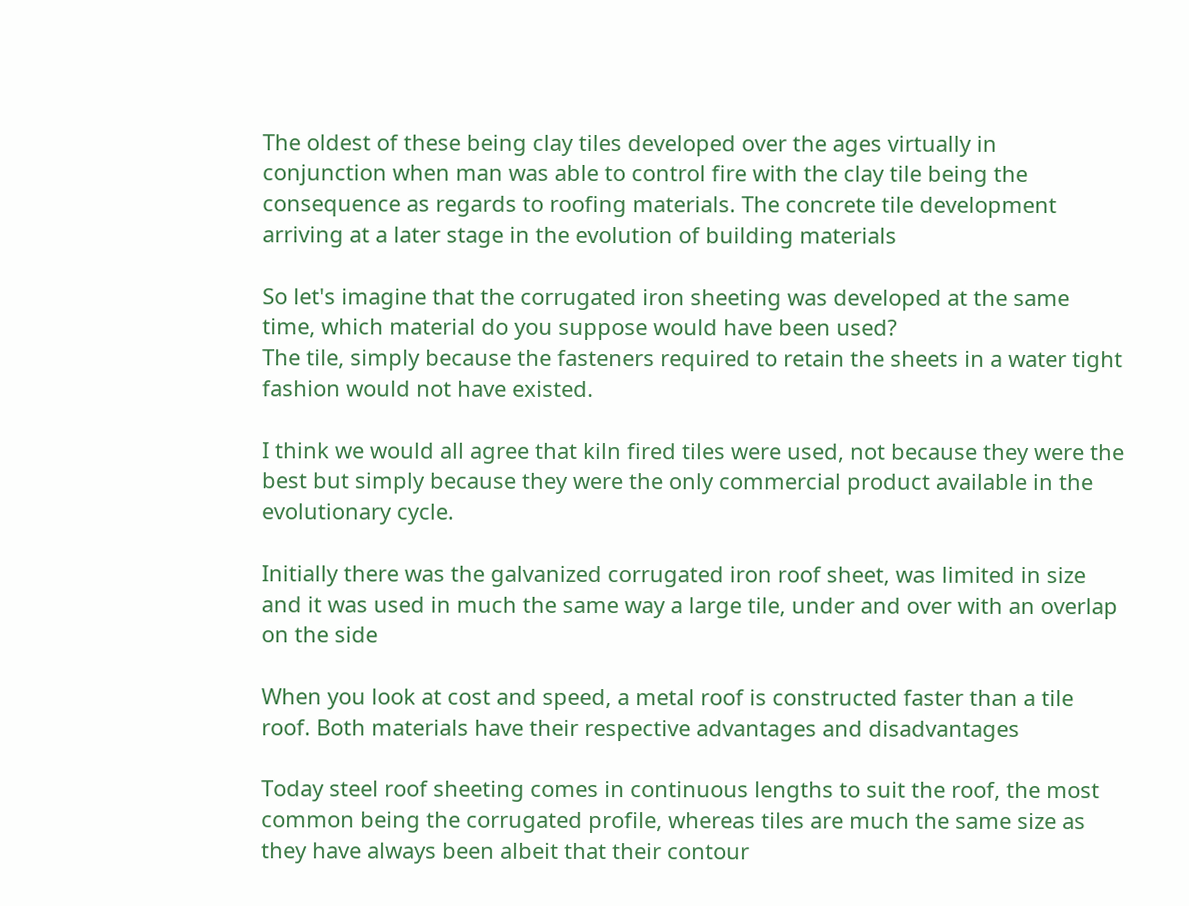The oldest of these being clay tiles developed over the ages virtually in conjunction when man was able to control fire with the clay tile being the consequence as regards to roofing materials. The concrete tile development arriving at a later stage in the evolution of building materials

So let's imagine that the corrugated iron sheeting was developed at the same time, which material do you suppose would have been used?
The tile, simply because the fasteners required to retain the sheets in a water tight fashion would not have existed.

I think we would all agree that kiln fired tiles were used, not because they were the best but simply because they were the only commercial product available in the evolutionary cycle.

Initially there was the galvanized corrugated iron roof sheet, was limited in size and it was used in much the same way a large tile, under and over with an overlap on the side

When you look at cost and speed, a metal roof is constructed faster than a tile roof. Both materials have their respective advantages and disadvantages

Today steel roof sheeting comes in continuous lengths to suit the roof, the most common being the corrugated profile, whereas tiles are much the same size as they have always been albeit that their contour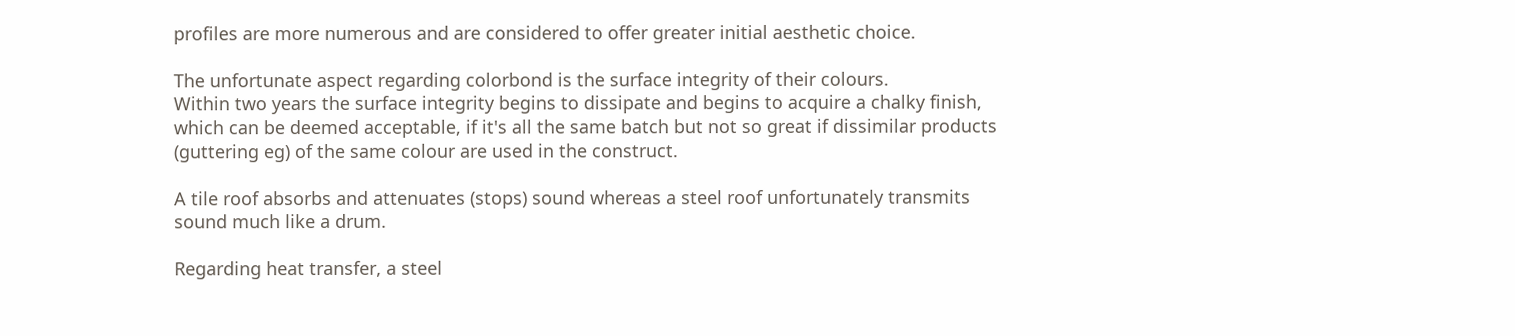profiles are more numerous and are considered to offer greater initial aesthetic choice.

The unfortunate aspect regarding colorbond is the surface integrity of their colours.
Within two years the surface integrity begins to dissipate and begins to acquire a chalky finish, which can be deemed acceptable, if it's all the same batch but not so great if dissimilar products (guttering eg) of the same colour are used in the construct.

A tile roof absorbs and attenuates (stops) sound whereas a steel roof unfortunately transmits sound much like a drum.

Regarding heat transfer, a steel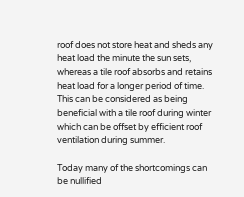roof does not store heat and sheds any heat load the minute the sun sets, whereas a tile roof absorbs and retains heat load for a longer period of time. This can be considered as being beneficial with a tile roof during winter which can be offset by efficient roof ventilation during summer.

Today many of the shortcomings can be nullified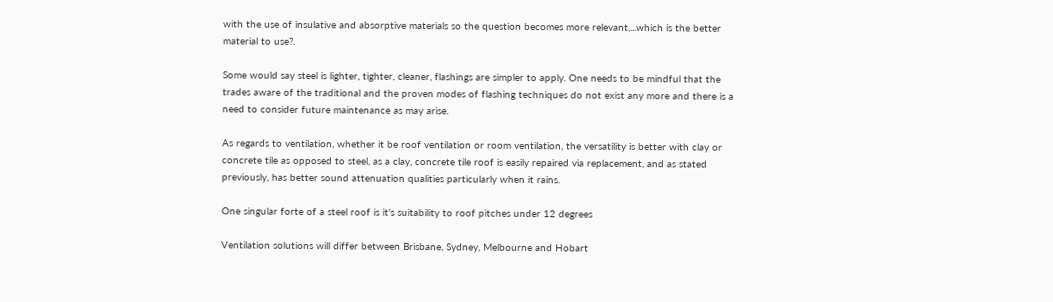with the use of insulative and absorptive materials so the question becomes more relevant,...which is the better material to use?.

Some would say steel is lighter, tighter, cleaner, flashings are simpler to apply. One needs to be mindful that the trades aware of the traditional and the proven modes of flashing techniques do not exist any more and there is a need to consider future maintenance as may arise.

As regards to ventilation, whether it be roof ventilation or room ventilation, the versatility is better with clay or concrete tile as opposed to steel, as a clay, concrete tile roof is easily repaired via replacement, and as stated previously, has better sound attenuation qualities particularly when it rains.

One singular forte of a steel roof is it's suitability to roof pitches under 12 degrees

Ventilation solutions will differ between Brisbane, Sydney, Melbourne and Hobart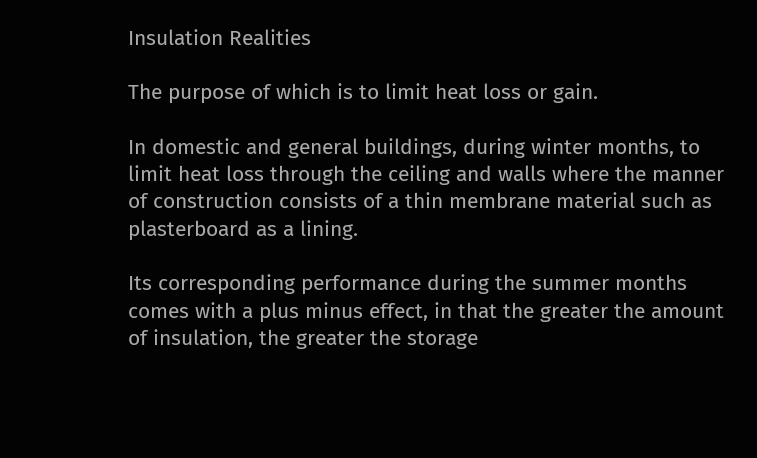Insulation Realities

The purpose of which is to limit heat loss or gain.

In domestic and general buildings, during winter months, to limit heat loss through the ceiling and walls where the manner of construction consists of a thin membrane material such as plasterboard as a lining.

Its corresponding performance during the summer months comes with a plus minus effect, in that the greater the amount of insulation, the greater the storage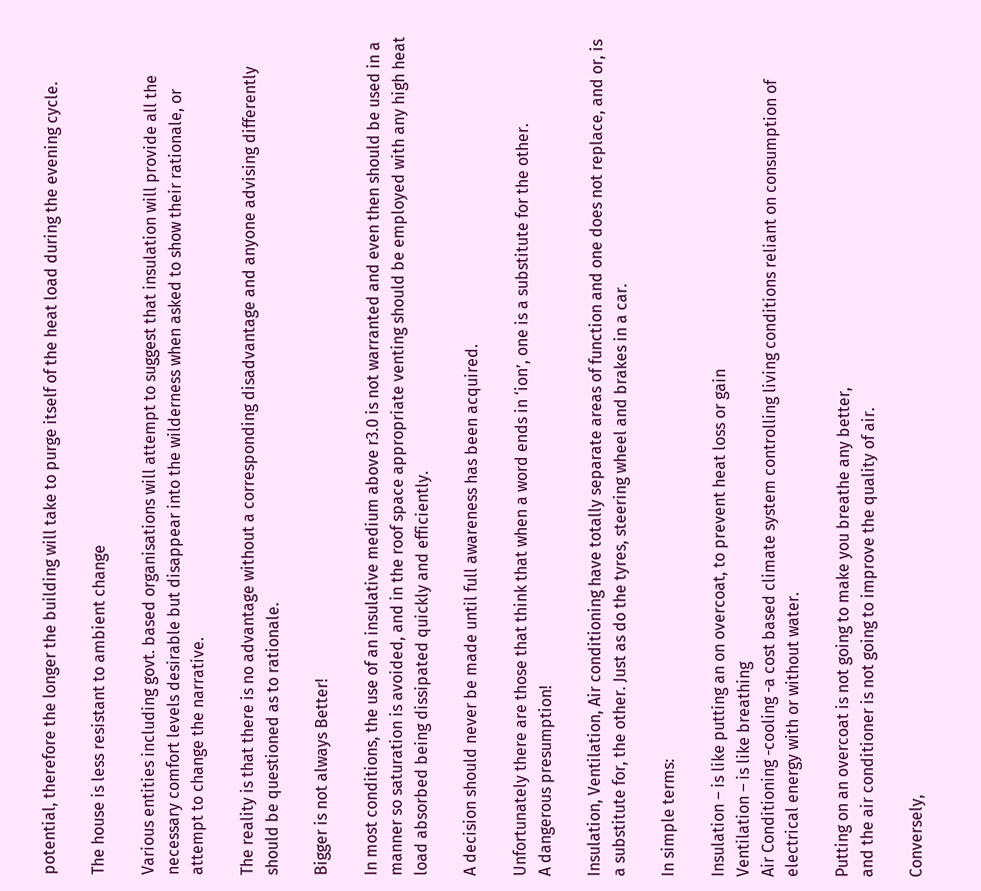potential, therefore the longer the building will take to purge itself of the heat load during the evening cycle.

The house is less resistant to ambient change

Various entities including govt. based organisations will attempt to suggest that insulation will provide all the necessary comfort levels desirable but disappear into the wilderness when asked to show their rationale, or attempt to change the narrative.

The reality is that there is no advantage without a corresponding disadvantage and anyone advising differently should be questioned as to rationale.

Bigger is not always Better!

In most conditions, the use of an insulative medium above r3.0 is not warranted and even then should be used in a manner so saturation is avoided, and in the roof space appropriate venting should be employed with any high heat load absorbed being dissipated quickly and efficiently.

A decision should never be made until full awareness has been acquired.

Unfortunately there are those that think that when a word ends in ‘ion’, one is a substitute for the other.
A dangerous presumption!

Insulation, Ventilation, Air conditioning have totally separate areas of function and one does not replace, and or, is a substitute for, the other. Just as do the tyres, steering wheel and brakes in a car.

In simple terms:

Insulation – is like putting an on overcoat, to prevent heat loss or gain
Ventilation – is like breathing
Air Conditioning -cooling -a cost based climate system controlling living conditions reliant on consumption of electrical energy with or without water.

Putting on an overcoat is not going to make you breathe any better,
and the air conditioner is not going to improve the quality of air.

Conversely,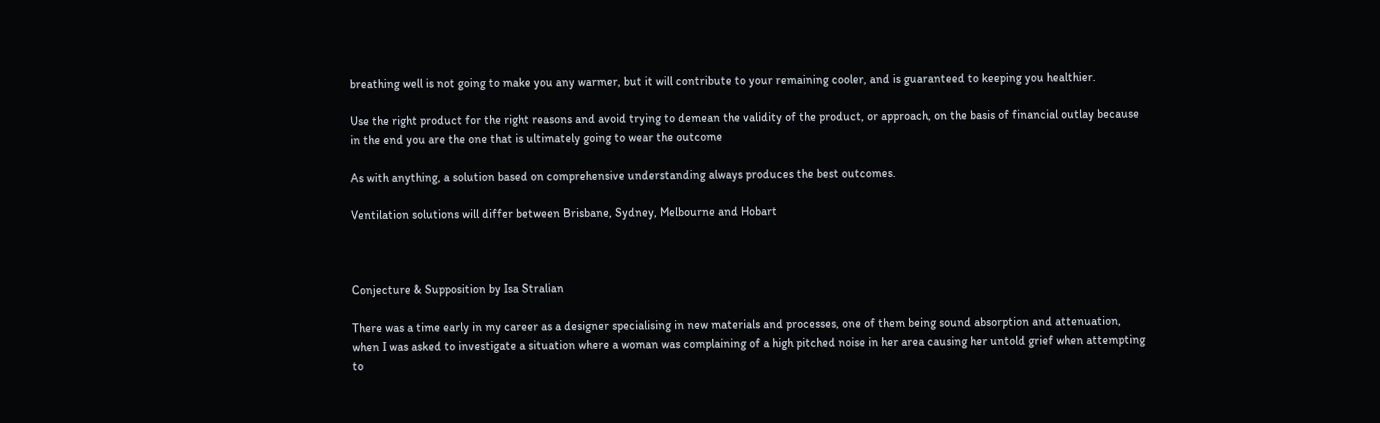breathing well is not going to make you any warmer, but it will contribute to your remaining cooler, and is guaranteed to keeping you healthier.

Use the right product for the right reasons and avoid trying to demean the validity of the product, or approach, on the basis of financial outlay because in the end you are the one that is ultimately going to wear the outcome

As with anything, a solution based on comprehensive understanding always produces the best outcomes.

Ventilation solutions will differ between Brisbane, Sydney, Melbourne and Hobart



Conjecture & Supposition by Isa Stralian

There was a time early in my career as a designer specialising in new materials and processes, one of them being sound absorption and attenuation, when I was asked to investigate a situation where a woman was complaining of a high pitched noise in her area causing her untold grief when attempting to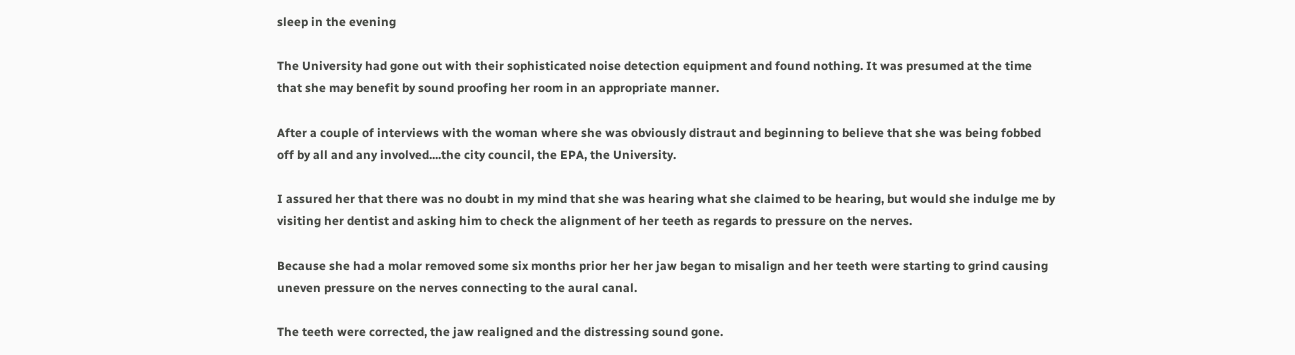sleep in the evening

The University had gone out with their sophisticated noise detection equipment and found nothing. It was presumed at the time that she may benefit by sound proofing her room in an appropriate manner.

After a couple of interviews with the woman where she was obviously distraut and beginning to believe that she was being fobbed off by all and any involved....the city council, the EPA, the University.

I assured her that there was no doubt in my mind that she was hearing what she claimed to be hearing, but would she indulge me by visiting her dentist and asking him to check the alignment of her teeth as regards to pressure on the nerves.

Because she had a molar removed some six months prior her her jaw began to misalign and her teeth were starting to grind causing uneven pressure on the nerves connecting to the aural canal.

The teeth were corrected, the jaw realigned and the distressing sound gone.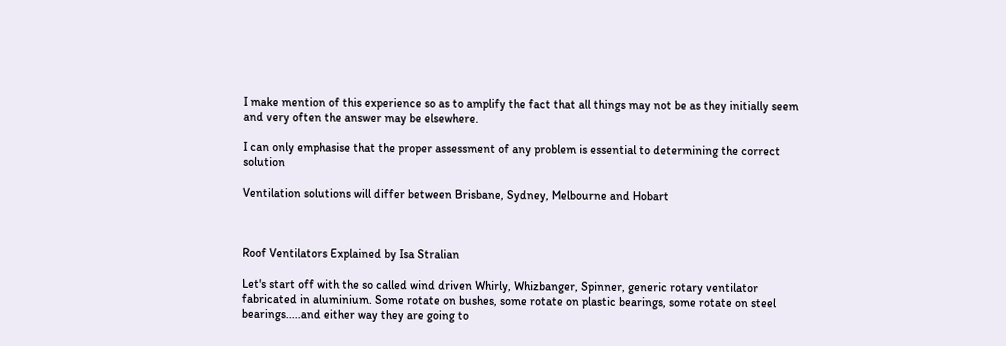I make mention of this experience so as to amplify the fact that all things may not be as they initially seem and very often the answer may be elsewhere.

I can only emphasise that the proper assessment of any problem is essential to determining the correct solution

Ventilation solutions will differ between Brisbane, Sydney, Melbourne and Hobart



Roof Ventilators Explained by Isa Stralian

Let's start off with the so called wind driven Whirly, Whizbanger, Spinner, generic rotary ventilator fabricated in aluminium. Some rotate on bushes, some rotate on plastic bearings, some rotate on steel bearings.....and either way they are going to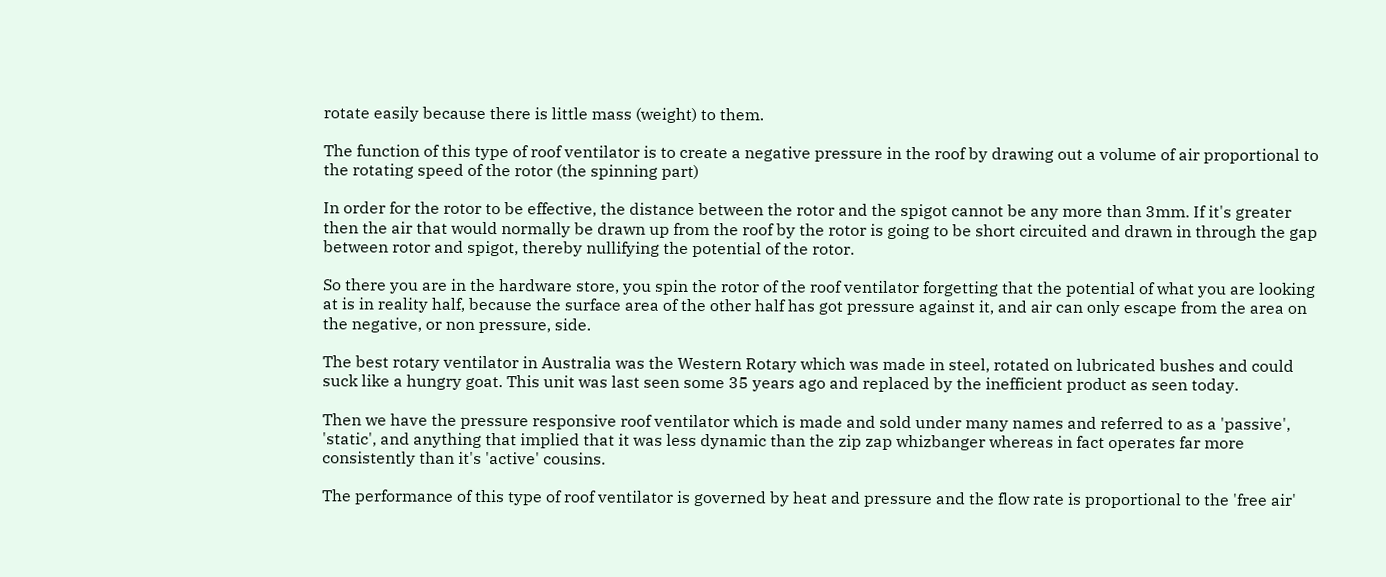rotate easily because there is little mass (weight) to them.

The function of this type of roof ventilator is to create a negative pressure in the roof by drawing out a volume of air proportional to the rotating speed of the rotor (the spinning part)

In order for the rotor to be effective, the distance between the rotor and the spigot cannot be any more than 3mm. If it's greater then the air that would normally be drawn up from the roof by the rotor is going to be short circuited and drawn in through the gap between rotor and spigot, thereby nullifying the potential of the rotor.

So there you are in the hardware store, you spin the rotor of the roof ventilator forgetting that the potential of what you are looking at is in reality half, because the surface area of the other half has got pressure against it, and air can only escape from the area on the negative, or non pressure, side.

The best rotary ventilator in Australia was the Western Rotary which was made in steel, rotated on lubricated bushes and could suck like a hungry goat. This unit was last seen some 35 years ago and replaced by the inefficient product as seen today.

Then we have the pressure responsive roof ventilator which is made and sold under many names and referred to as a 'passive', 'static', and anything that implied that it was less dynamic than the zip zap whizbanger whereas in fact operates far more consistently than it's 'active' cousins.

The performance of this type of roof ventilator is governed by heat and pressure and the flow rate is proportional to the 'free air'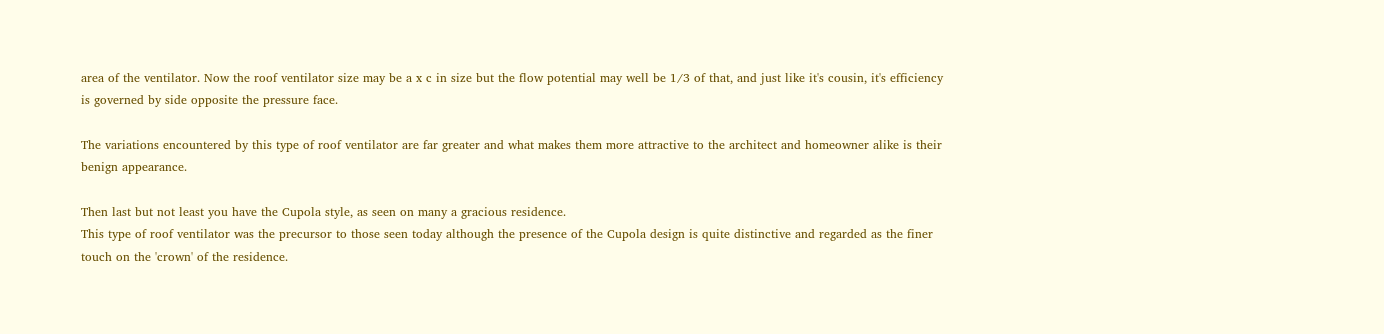area of the ventilator. Now the roof ventilator size may be a x c in size but the flow potential may well be 1/3 of that, and just like it's cousin, it's efficiency is governed by side opposite the pressure face.

The variations encountered by this type of roof ventilator are far greater and what makes them more attractive to the architect and homeowner alike is their benign appearance.

Then last but not least you have the Cupola style, as seen on many a gracious residence.
This type of roof ventilator was the precursor to those seen today although the presence of the Cupola design is quite distinctive and regarded as the finer touch on the 'crown' of the residence.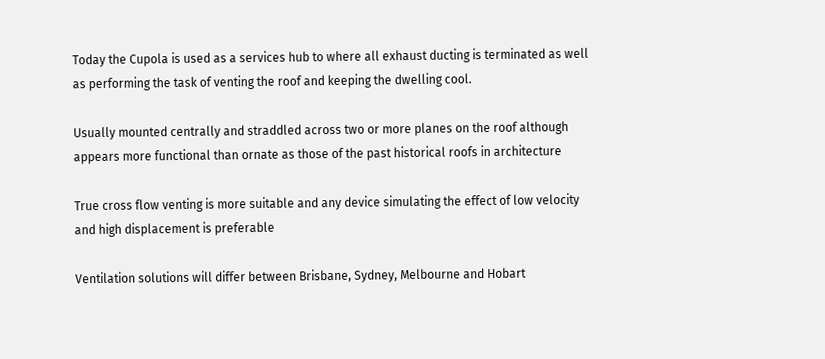Today the Cupola is used as a services hub to where all exhaust ducting is terminated as well as performing the task of venting the roof and keeping the dwelling cool.

Usually mounted centrally and straddled across two or more planes on the roof although appears more functional than ornate as those of the past historical roofs in architecture

True cross flow venting is more suitable and any device simulating the effect of low velocity and high displacement is preferable

Ventilation solutions will differ between Brisbane, Sydney, Melbourne and Hobart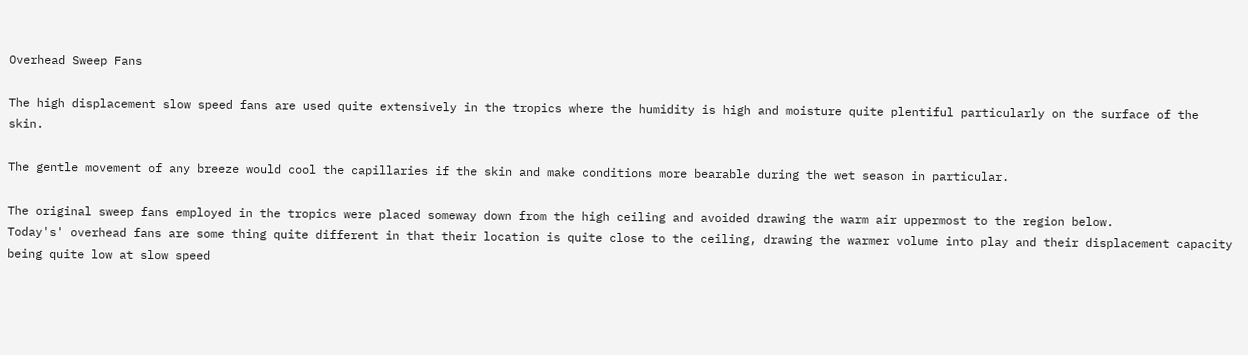Overhead Sweep Fans

The high displacement slow speed fans are used quite extensively in the tropics where the humidity is high and moisture quite plentiful particularly on the surface of the skin.

The gentle movement of any breeze would cool the capillaries if the skin and make conditions more bearable during the wet season in particular.

The original sweep fans employed in the tropics were placed someway down from the high ceiling and avoided drawing the warm air uppermost to the region below.
Today's' overhead fans are some thing quite different in that their location is quite close to the ceiling, drawing the warmer volume into play and their displacement capacity being quite low at slow speed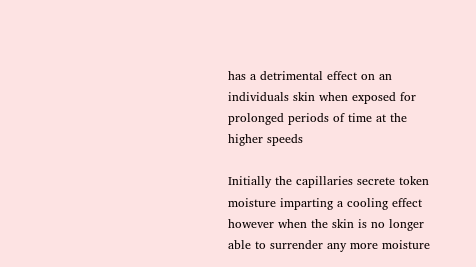has a detrimental effect on an individuals skin when exposed for prolonged periods of time at the higher speeds

Initially the capillaries secrete token moisture imparting a cooling effect however when the skin is no longer able to surrender any more moisture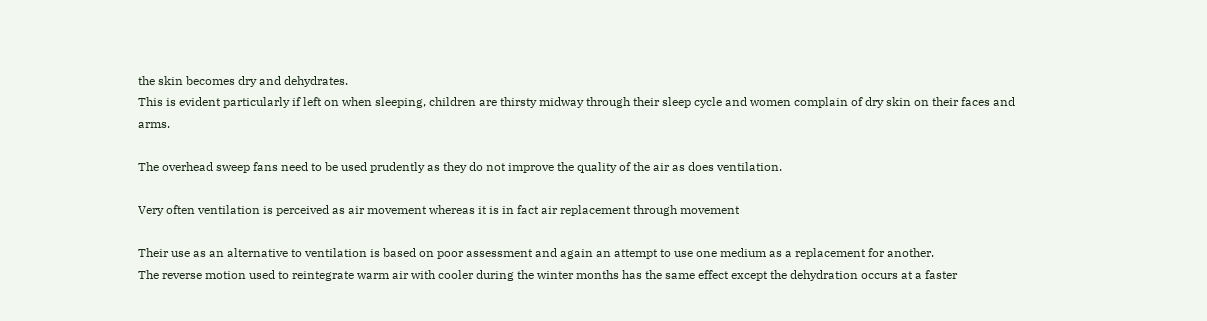the skin becomes dry and dehydrates.
This is evident particularly if left on when sleeping, children are thirsty midway through their sleep cycle and women complain of dry skin on their faces and arms.

The overhead sweep fans need to be used prudently as they do not improve the quality of the air as does ventilation.

Very often ventilation is perceived as air movement whereas it is in fact air replacement through movement

Their use as an alternative to ventilation is based on poor assessment and again an attempt to use one medium as a replacement for another.
The reverse motion used to reintegrate warm air with cooler during the winter months has the same effect except the dehydration occurs at a faster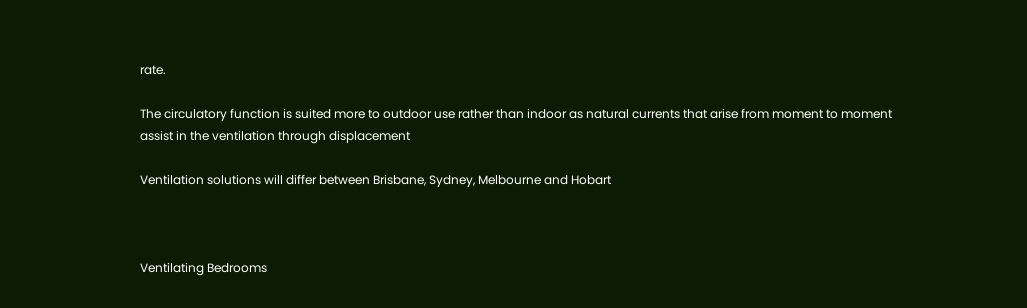rate.

The circulatory function is suited more to outdoor use rather than indoor as natural currents that arise from moment to moment assist in the ventilation through displacement

Ventilation solutions will differ between Brisbane, Sydney, Melbourne and Hobart



Ventilating Bedrooms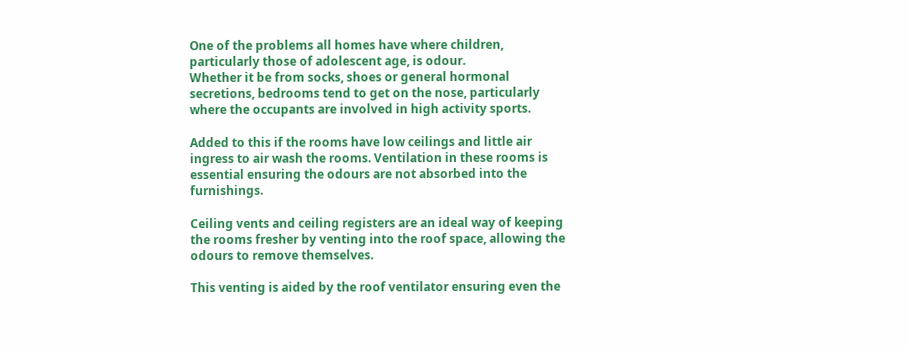One of the problems all homes have where children, particularly those of adolescent age, is odour.
Whether it be from socks, shoes or general hormonal secretions, bedrooms tend to get on the nose, particularly where the occupants are involved in high activity sports.

Added to this if the rooms have low ceilings and little air ingress to air wash the rooms. Ventilation in these rooms is essential ensuring the odours are not absorbed into the furnishings.

Ceiling vents and ceiling registers are an ideal way of keeping the rooms fresher by venting into the roof space, allowing the odours to remove themselves.

This venting is aided by the roof ventilator ensuring even the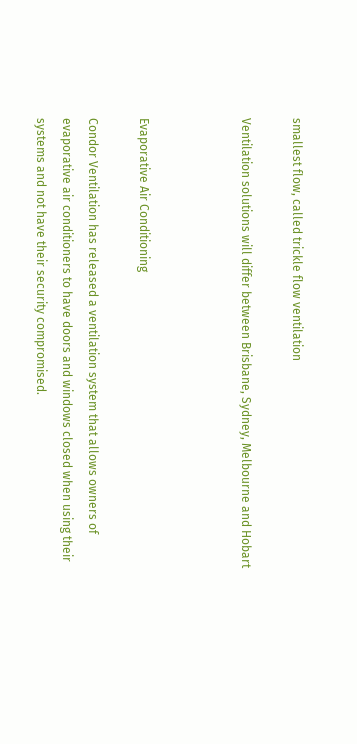smallest flow, called trickle flow ventilation

Ventilation solutions will differ between Brisbane, Sydney, Melbourne and Hobart



Evaporative Air Conditioning

Condor Ventilation has released a ventilation system that allows owners of evaporative air conditioners to have doors and windows closed when using their systems and not have their security compromised.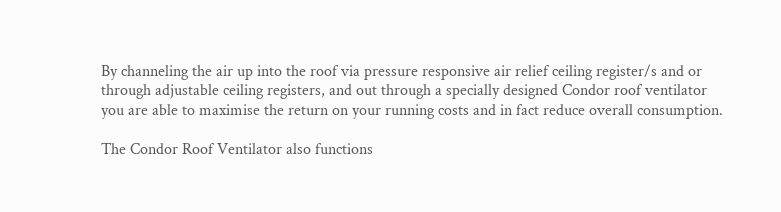By channeling the air up into the roof via pressure responsive air relief ceiling register/s and or through adjustable ceiling registers, and out through a specially designed Condor roof ventilator you are able to maximise the return on your running costs and in fact reduce overall consumption.

The Condor Roof Ventilator also functions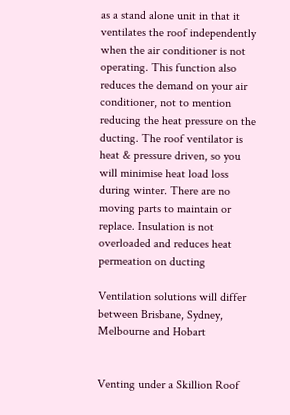as a stand alone unit in that it ventilates the roof independently when the air conditioner is not operating. This function also reduces the demand on your air conditioner, not to mention reducing the heat pressure on the ducting. The roof ventilator is heat & pressure driven, so you will minimise heat load loss during winter. There are no moving parts to maintain or replace. Insulation is not overloaded and reduces heat permeation on ducting

Ventilation solutions will differ between Brisbane, Sydney, Melbourne and Hobart


Venting under a Skillion Roof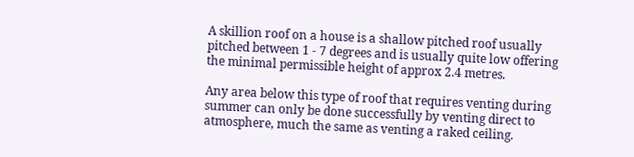A skillion roof on a house is a shallow pitched roof usually pitched between 1 - 7 degrees and is usually quite low offering the minimal permissible height of approx 2.4 metres.

Any area below this type of roof that requires venting during summer can only be done successfully by venting direct to atmosphere, much the same as venting a raked ceiling.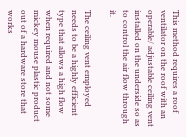This method requires a roof ventilator on the roof with an operable/ adjustable ceiling vent installed on the underside so as to control the air flow through it.

The ceiling vent employed needs to be a highly efficient type that allows a high flow when required and not some mickey mouse plastic product out of a hardware store that works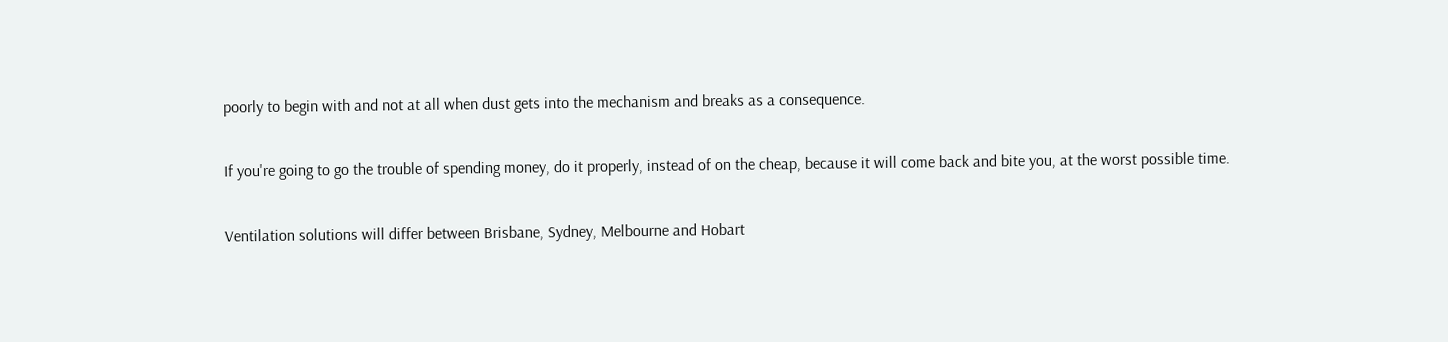poorly to begin with and not at all when dust gets into the mechanism and breaks as a consequence.

If you're going to go the trouble of spending money, do it properly, instead of on the cheap, because it will come back and bite you, at the worst possible time.

Ventilation solutions will differ between Brisbane, Sydney, Melbourne and Hobart